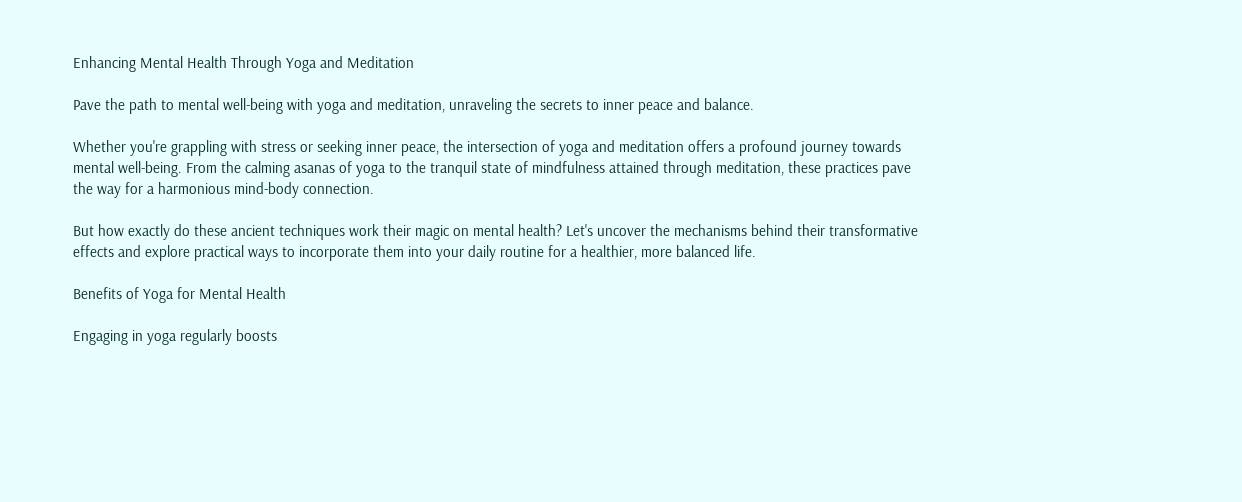Enhancing Mental Health Through Yoga and Meditation

Pave the path to mental well-being with yoga and meditation, unraveling the secrets to inner peace and balance.

Whether you're grappling with stress or seeking inner peace, the intersection of yoga and meditation offers a profound journey towards mental well-being. From the calming asanas of yoga to the tranquil state of mindfulness attained through meditation, these practices pave the way for a harmonious mind-body connection.

But how exactly do these ancient techniques work their magic on mental health? Let's uncover the mechanisms behind their transformative effects and explore practical ways to incorporate them into your daily routine for a healthier, more balanced life.

Benefits of Yoga for Mental Health

Engaging in yoga regularly boosts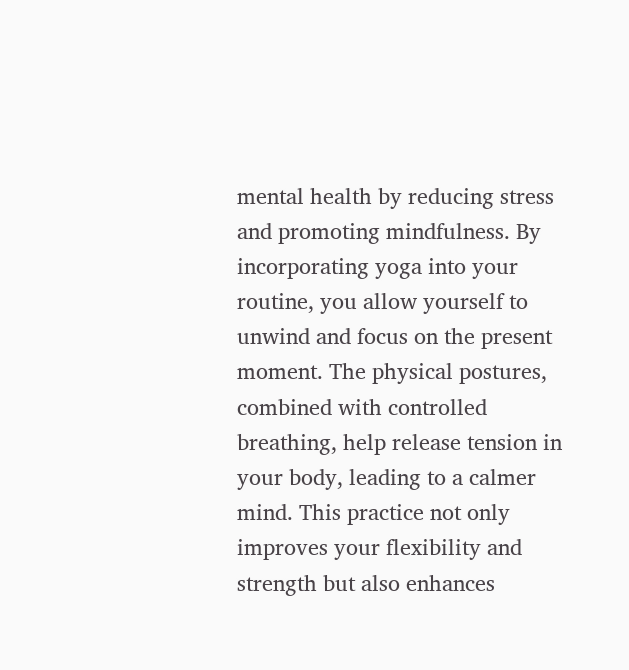mental health by reducing stress and promoting mindfulness. By incorporating yoga into your routine, you allow yourself to unwind and focus on the present moment. The physical postures, combined with controlled breathing, help release tension in your body, leading to a calmer mind. This practice not only improves your flexibility and strength but also enhances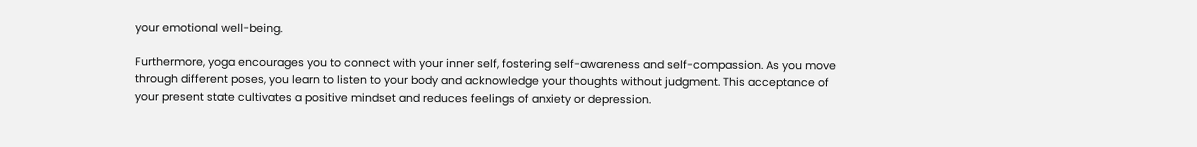your emotional well-being.

Furthermore, yoga encourages you to connect with your inner self, fostering self-awareness and self-compassion. As you move through different poses, you learn to listen to your body and acknowledge your thoughts without judgment. This acceptance of your present state cultivates a positive mindset and reduces feelings of anxiety or depression.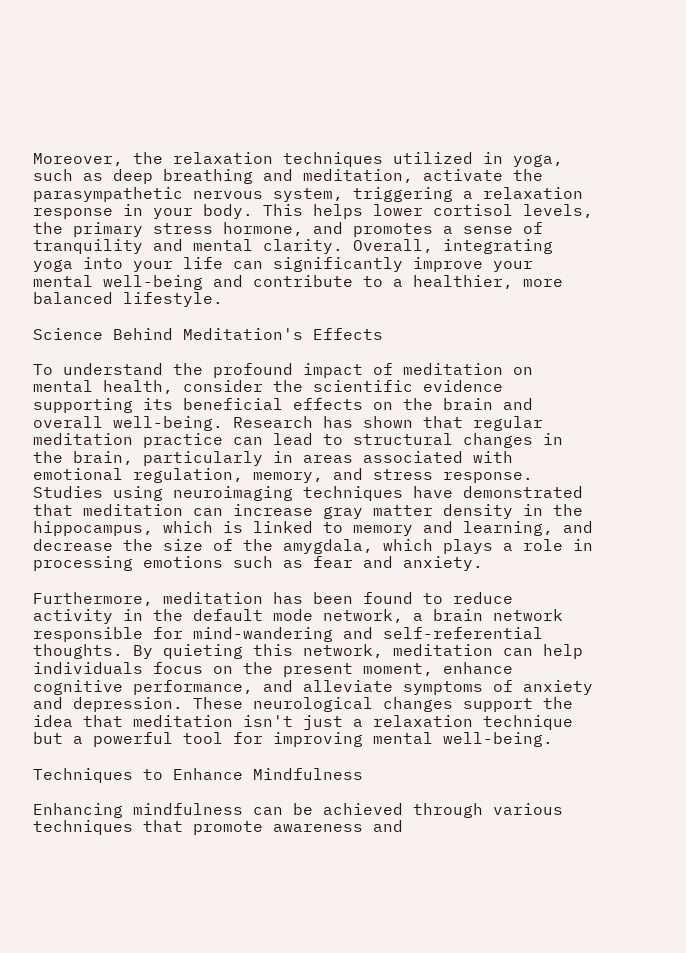Moreover, the relaxation techniques utilized in yoga, such as deep breathing and meditation, activate the parasympathetic nervous system, triggering a relaxation response in your body. This helps lower cortisol levels, the primary stress hormone, and promotes a sense of tranquility and mental clarity. Overall, integrating yoga into your life can significantly improve your mental well-being and contribute to a healthier, more balanced lifestyle.

Science Behind Meditation's Effects

To understand the profound impact of meditation on mental health, consider the scientific evidence supporting its beneficial effects on the brain and overall well-being. Research has shown that regular meditation practice can lead to structural changes in the brain, particularly in areas associated with emotional regulation, memory, and stress response. Studies using neuroimaging techniques have demonstrated that meditation can increase gray matter density in the hippocampus, which is linked to memory and learning, and decrease the size of the amygdala, which plays a role in processing emotions such as fear and anxiety.

Furthermore, meditation has been found to reduce activity in the default mode network, a brain network responsible for mind-wandering and self-referential thoughts. By quieting this network, meditation can help individuals focus on the present moment, enhance cognitive performance, and alleviate symptoms of anxiety and depression. These neurological changes support the idea that meditation isn't just a relaxation technique but a powerful tool for improving mental well-being.

Techniques to Enhance Mindfulness

Enhancing mindfulness can be achieved through various techniques that promote awareness and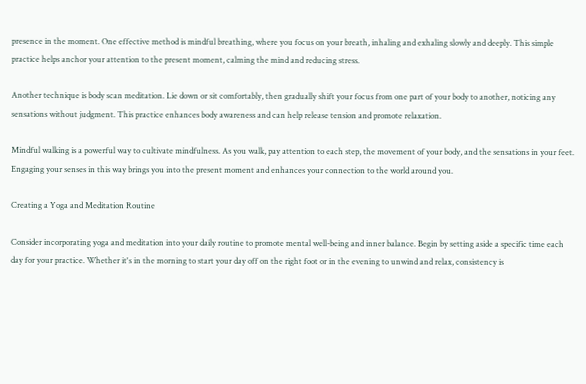presence in the moment. One effective method is mindful breathing, where you focus on your breath, inhaling and exhaling slowly and deeply. This simple practice helps anchor your attention to the present moment, calming the mind and reducing stress.

Another technique is body scan meditation. Lie down or sit comfortably, then gradually shift your focus from one part of your body to another, noticing any sensations without judgment. This practice enhances body awareness and can help release tension and promote relaxation.

Mindful walking is a powerful way to cultivate mindfulness. As you walk, pay attention to each step, the movement of your body, and the sensations in your feet. Engaging your senses in this way brings you into the present moment and enhances your connection to the world around you.

Creating a Yoga and Meditation Routine

Consider incorporating yoga and meditation into your daily routine to promote mental well-being and inner balance. Begin by setting aside a specific time each day for your practice. Whether it's in the morning to start your day off on the right foot or in the evening to unwind and relax, consistency is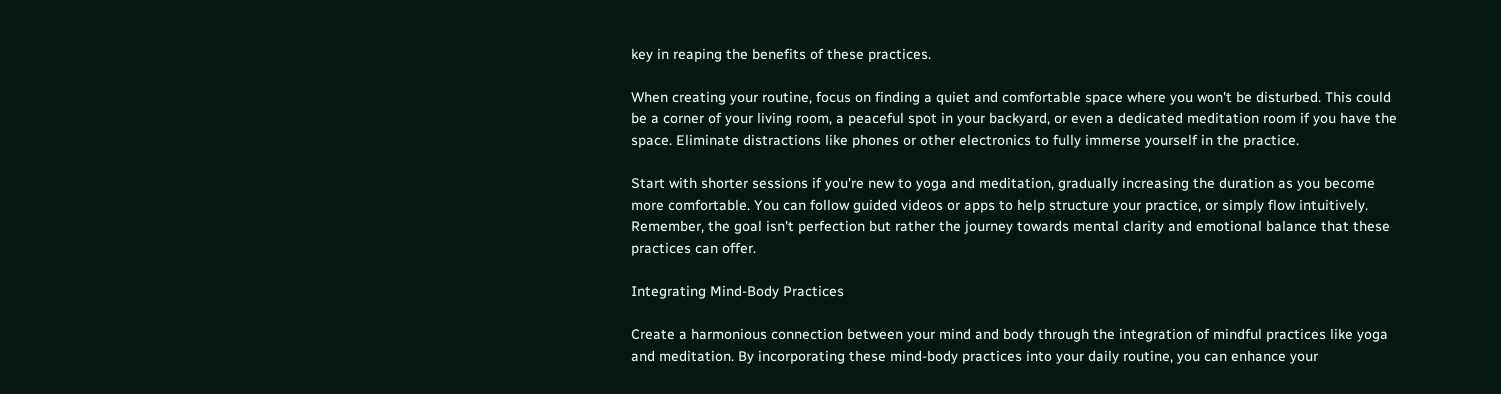key in reaping the benefits of these practices.

When creating your routine, focus on finding a quiet and comfortable space where you won't be disturbed. This could be a corner of your living room, a peaceful spot in your backyard, or even a dedicated meditation room if you have the space. Eliminate distractions like phones or other electronics to fully immerse yourself in the practice.

Start with shorter sessions if you're new to yoga and meditation, gradually increasing the duration as you become more comfortable. You can follow guided videos or apps to help structure your practice, or simply flow intuitively. Remember, the goal isn't perfection but rather the journey towards mental clarity and emotional balance that these practices can offer.

Integrating Mind-Body Practices

Create a harmonious connection between your mind and body through the integration of mindful practices like yoga and meditation. By incorporating these mind-body practices into your daily routine, you can enhance your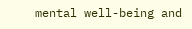mental well-being and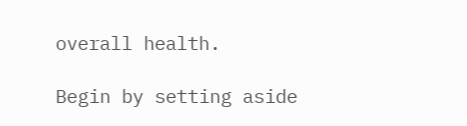overall health.

Begin by setting aside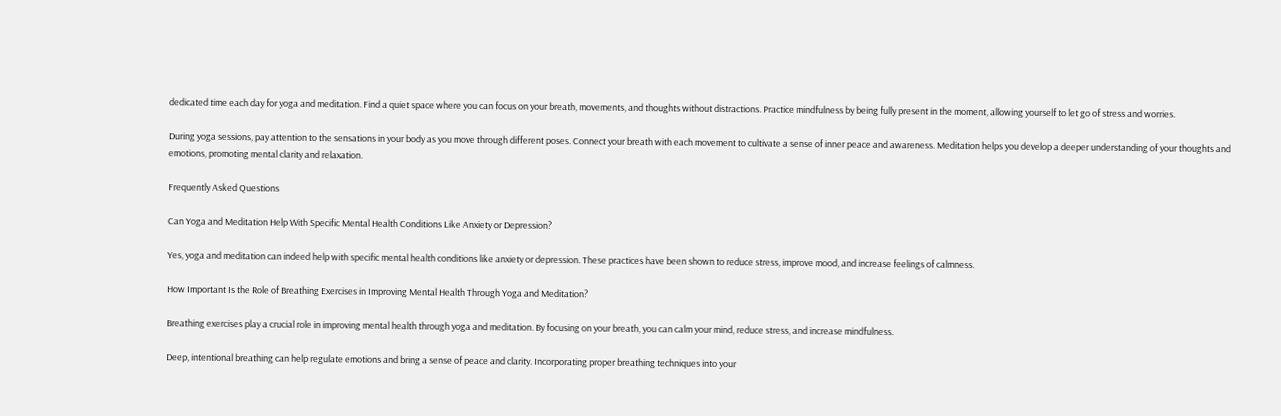dedicated time each day for yoga and meditation. Find a quiet space where you can focus on your breath, movements, and thoughts without distractions. Practice mindfulness by being fully present in the moment, allowing yourself to let go of stress and worries.

During yoga sessions, pay attention to the sensations in your body as you move through different poses. Connect your breath with each movement to cultivate a sense of inner peace and awareness. Meditation helps you develop a deeper understanding of your thoughts and emotions, promoting mental clarity and relaxation.

Frequently Asked Questions

Can Yoga and Meditation Help With Specific Mental Health Conditions Like Anxiety or Depression?

Yes, yoga and meditation can indeed help with specific mental health conditions like anxiety or depression. These practices have been shown to reduce stress, improve mood, and increase feelings of calmness.

How Important Is the Role of Breathing Exercises in Improving Mental Health Through Yoga and Meditation?

Breathing exercises play a crucial role in improving mental health through yoga and meditation. By focusing on your breath, you can calm your mind, reduce stress, and increase mindfulness.

Deep, intentional breathing can help regulate emotions and bring a sense of peace and clarity. Incorporating proper breathing techniques into your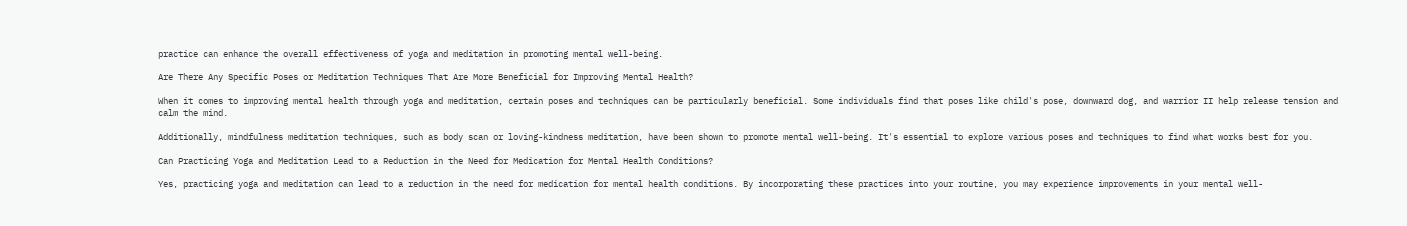practice can enhance the overall effectiveness of yoga and meditation in promoting mental well-being.

Are There Any Specific Poses or Meditation Techniques That Are More Beneficial for Improving Mental Health?

When it comes to improving mental health through yoga and meditation, certain poses and techniques can be particularly beneficial. Some individuals find that poses like child's pose, downward dog, and warrior II help release tension and calm the mind.

Additionally, mindfulness meditation techniques, such as body scan or loving-kindness meditation, have been shown to promote mental well-being. It's essential to explore various poses and techniques to find what works best for you.

Can Practicing Yoga and Meditation Lead to a Reduction in the Need for Medication for Mental Health Conditions?

Yes, practicing yoga and meditation can lead to a reduction in the need for medication for mental health conditions. By incorporating these practices into your routine, you may experience improvements in your mental well-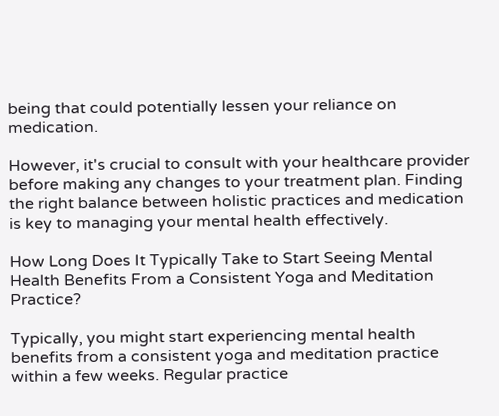being that could potentially lessen your reliance on medication.

However, it's crucial to consult with your healthcare provider before making any changes to your treatment plan. Finding the right balance between holistic practices and medication is key to managing your mental health effectively.

How Long Does It Typically Take to Start Seeing Mental Health Benefits From a Consistent Yoga and Meditation Practice?

Typically, you might start experiencing mental health benefits from a consistent yoga and meditation practice within a few weeks. Regular practice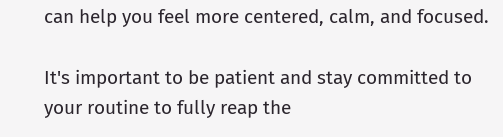can help you feel more centered, calm, and focused.

It's important to be patient and stay committed to your routine to fully reap the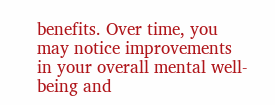benefits. Over time, you may notice improvements in your overall mental well-being and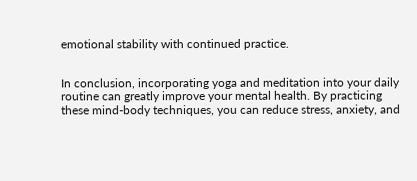emotional stability with continued practice.


In conclusion, incorporating yoga and meditation into your daily routine can greatly improve your mental health. By practicing these mind-body techniques, you can reduce stress, anxiety, and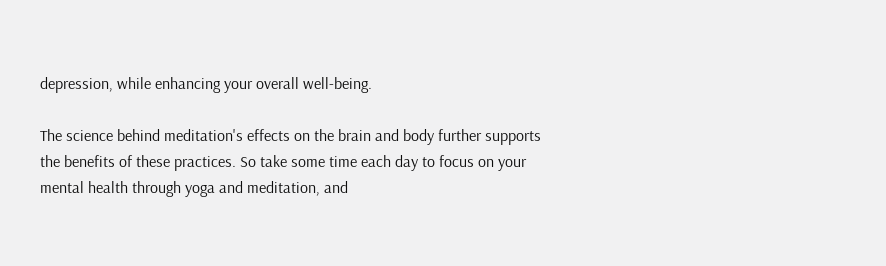depression, while enhancing your overall well-being.

The science behind meditation's effects on the brain and body further supports the benefits of these practices. So take some time each day to focus on your mental health through yoga and meditation, and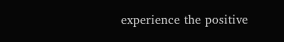experience the positive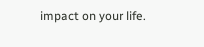impact on your life.